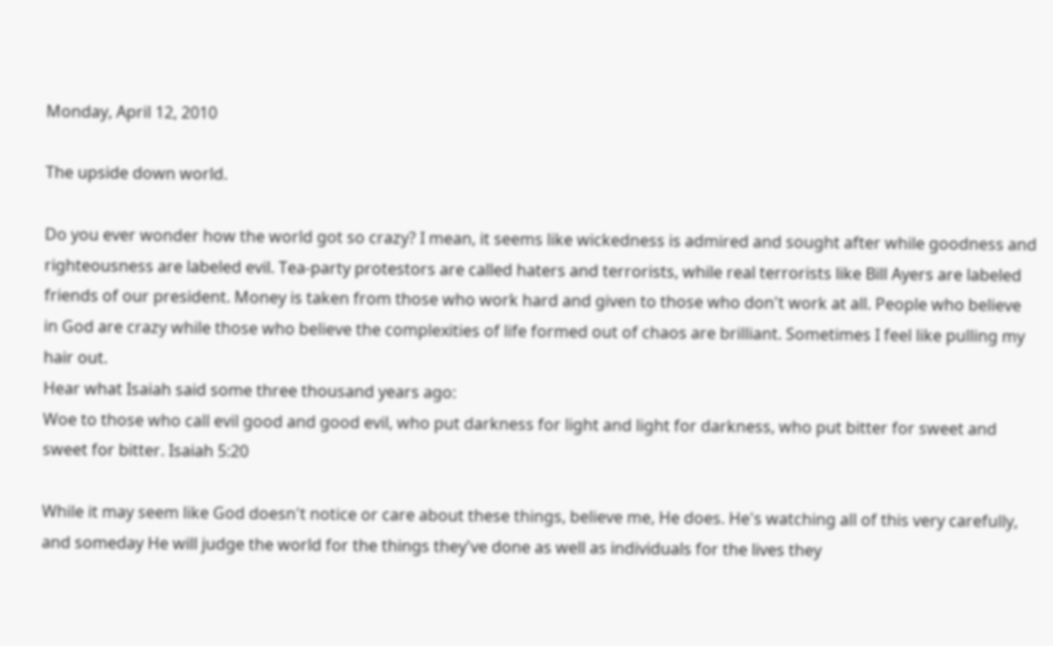Monday, April 12, 2010

The upside down world.

Do you ever wonder how the world got so crazy? I mean, it seems like wickedness is admired and sought after while goodness and righteousness are labeled evil. Tea-party protestors are called haters and terrorists, while real terrorists like Bill Ayers are labeled friends of our president. Money is taken from those who work hard and given to those who don't work at all. People who believe in God are crazy while those who believe the complexities of life formed out of chaos are brilliant. Sometimes I feel like pulling my hair out.
Hear what Isaiah said some three thousand years ago:
Woe to those who call evil good and good evil, who put darkness for light and light for darkness, who put bitter for sweet and sweet for bitter. Isaiah 5:20

While it may seem like God doesn't notice or care about these things, believe me, He does. He's watching all of this very carefully, and someday He will judge the world for the things they've done as well as individuals for the lives they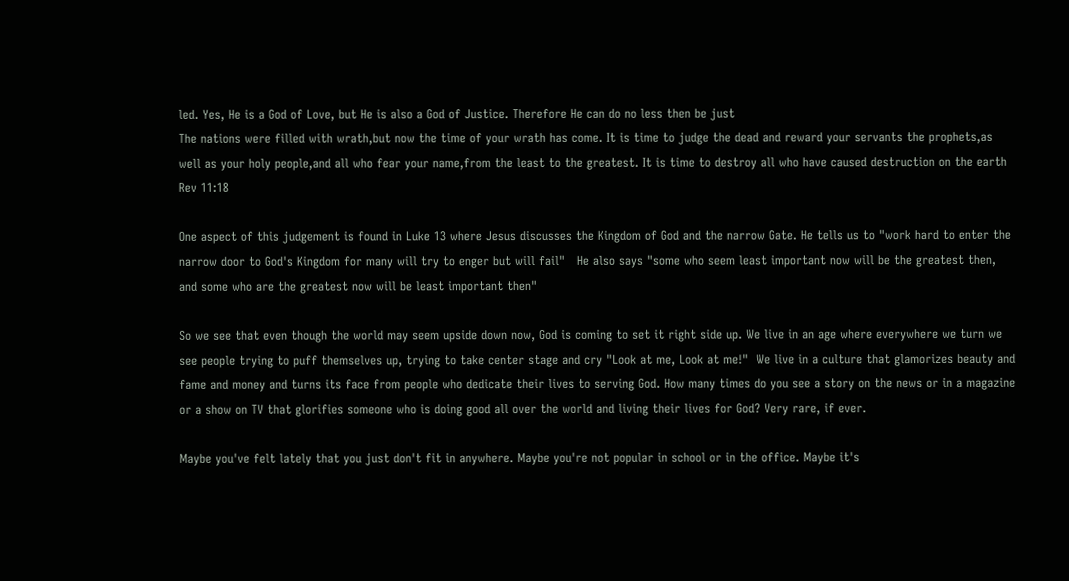led. Yes, He is a God of Love, but He is also a God of Justice. Therefore He can do no less then be just
The nations were filled with wrath,but now the time of your wrath has come. It is time to judge the dead and reward your servants the prophets,as well as your holy people,and all who fear your name,from the least to the greatest. It is time to destroy all who have caused destruction on the earth Rev 11:18

One aspect of this judgement is found in Luke 13 where Jesus discusses the Kingdom of God and the narrow Gate. He tells us to "work hard to enter the narrow door to God's Kingdom for many will try to enger but will fail"   He also says "some who seem least important now will be the greatest then, and some who are the greatest now will be least important then"

So we see that even though the world may seem upside down now, God is coming to set it right side up. We live in an age where everywhere we turn we see people trying to puff themselves up, trying to take center stage and cry "Look at me, Look at me!"  We live in a culture that glamorizes beauty and fame and money and turns its face from people who dedicate their lives to serving God. How many times do you see a story on the news or in a magazine or a show on TV that glorifies someone who is doing good all over the world and living their lives for God? Very rare, if ever.

Maybe you've felt lately that you just don't fit in anywhere. Maybe you're not popular in school or in the office. Maybe it's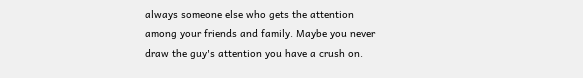always someone else who gets the attention among your friends and family. Maybe you never draw the guy's attention you have a crush on.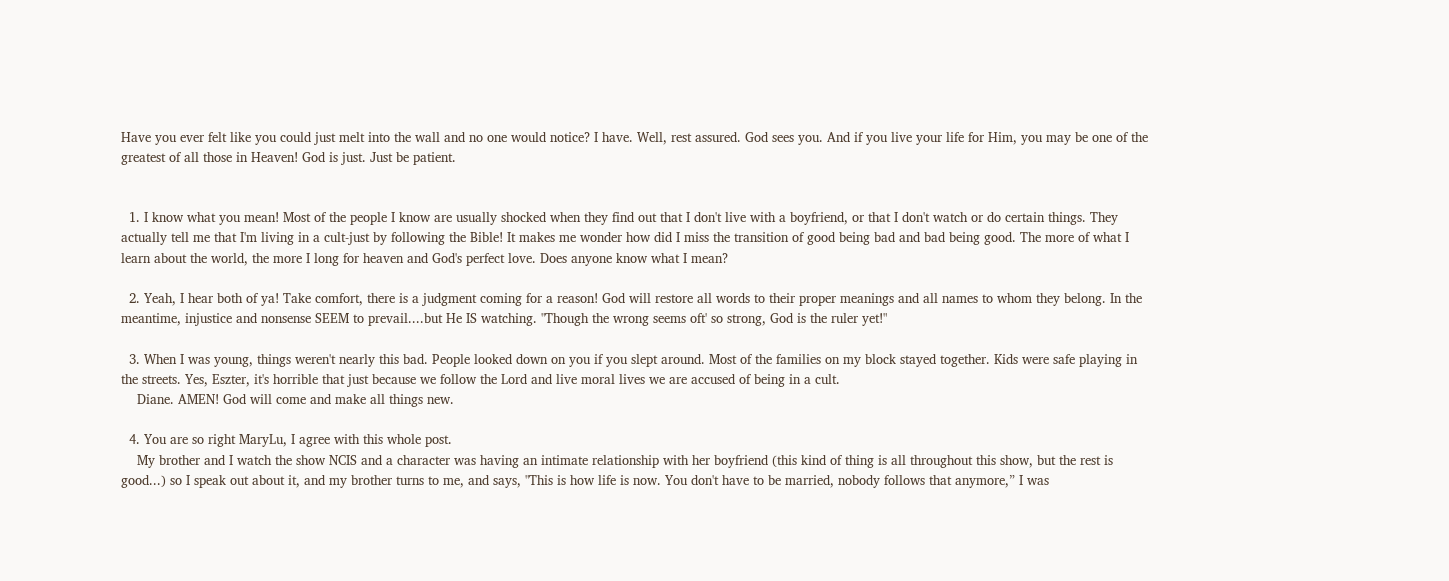Have you ever felt like you could just melt into the wall and no one would notice? I have. Well, rest assured. God sees you. And if you live your life for Him, you may be one of the greatest of all those in Heaven! God is just. Just be patient.


  1. I know what you mean! Most of the people I know are usually shocked when they find out that I don't live with a boyfriend, or that I don't watch or do certain things. They actually tell me that I'm living in a cult-just by following the Bible! It makes me wonder how did I miss the transition of good being bad and bad being good. The more of what I learn about the world, the more I long for heaven and God's perfect love. Does anyone know what I mean?

  2. Yeah, I hear both of ya! Take comfort, there is a judgment coming for a reason! God will restore all words to their proper meanings and all names to whom they belong. In the meantime, injustice and nonsense SEEM to prevail....but He IS watching. "Though the wrong seems oft' so strong, God is the ruler yet!"

  3. When I was young, things weren't nearly this bad. People looked down on you if you slept around. Most of the families on my block stayed together. Kids were safe playing in the streets. Yes, Eszter, it's horrible that just because we follow the Lord and live moral lives we are accused of being in a cult.
    Diane. AMEN! God will come and make all things new.

  4. You are so right MaryLu, I agree with this whole post.
    My brother and I watch the show NCIS and a character was having an intimate relationship with her boyfriend (this kind of thing is all throughout this show, but the rest is good...) so I speak out about it, and my brother turns to me, and says, "This is how life is now. You don't have to be married, nobody follows that anymore,” I was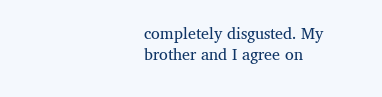completely disgusted. My brother and I agree on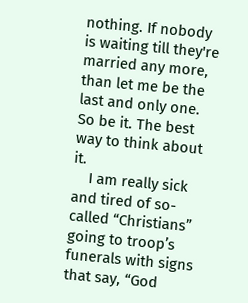nothing. If nobody is waiting till they're married any more, than let me be the last and only one. So be it. The best way to think about it.
    I am really sick and tired of so-called “Christians” going to troop’s funerals with signs that say, “God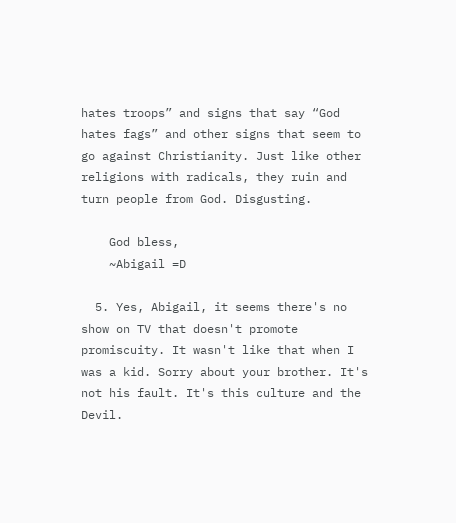hates troops” and signs that say “God hates fags” and other signs that seem to go against Christianity. Just like other religions with radicals, they ruin and turn people from God. Disgusting.

    God bless,
    ~Abigail =D

  5. Yes, Abigail, it seems there's no show on TV that doesn't promote promiscuity. It wasn't like that when I was a kid. Sorry about your brother. It's not his fault. It's this culture and the Devil.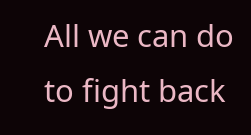All we can do to fight back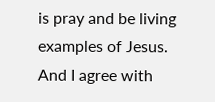is pray and be living examples of Jesus. And I agree with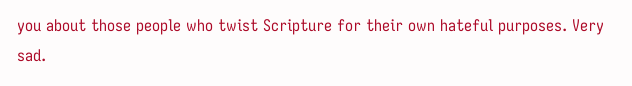you about those people who twist Scripture for their own hateful purposes. Very sad.